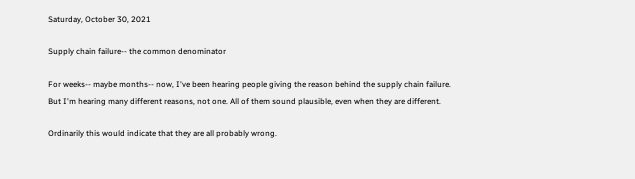Saturday, October 30, 2021

Supply chain failure-- the common denominator

For weeks-- maybe months-- now, I've been hearing people giving the reason behind the supply chain failure. But I'm hearing many different reasons, not one. All of them sound plausible, even when they are different.

Ordinarily this would indicate that they are all probably wrong.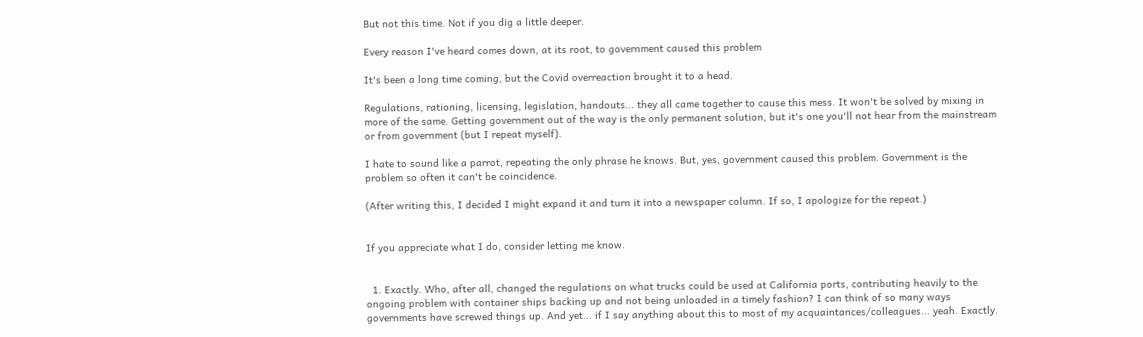But not this time. Not if you dig a little deeper.

Every reason I've heard comes down, at its root, to government caused this problem

It's been a long time coming, but the Covid overreaction brought it to a head.

Regulations, rationing, licensing, legislation, handouts... they all came together to cause this mess. It won't be solved by mixing in more of the same. Getting government out of the way is the only permanent solution, but it's one you'll not hear from the mainstream or from government (but I repeat myself).

I hate to sound like a parrot, repeating the only phrase he knows. But, yes, government caused this problem. Government is the problem so often it can't be coincidence.

(After writing this, I decided I might expand it and turn it into a newspaper column. If so, I apologize for the repeat.)


If you appreciate what I do, consider letting me know.


  1. Exactly. Who, after all, changed the regulations on what trucks could be used at California ports, contributing heavily to the ongoing problem with container ships backing up and not being unloaded in a timely fashion? I can think of so many ways governments have screwed things up. And yet... if I say anything about this to most of my acquaintances/colleagues... yeah. Exactly.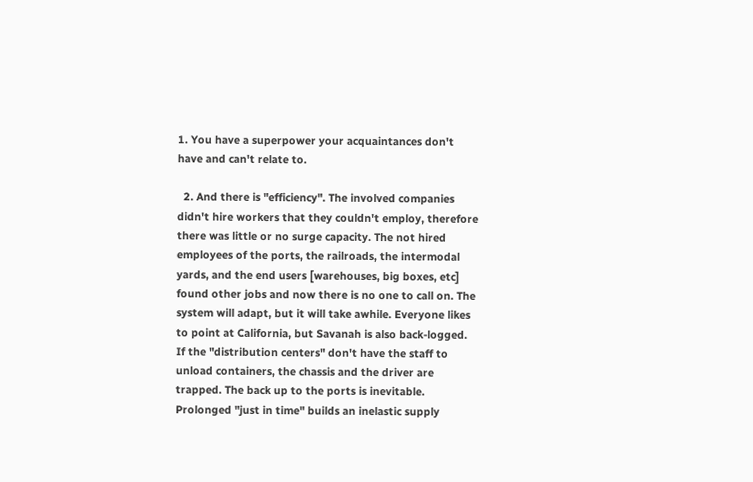1. You have a superpower your acquaintances don't have and can't relate to.

  2. And there is "efficiency". The involved companies didn't hire workers that they couldn't employ, therefore there was little or no surge capacity. The not hired employees of the ports, the railroads, the intermodal yards, and the end users [warehouses, big boxes, etc] found other jobs and now there is no one to call on. The system will adapt, but it will take awhile. Everyone likes to point at California, but Savanah is also back-logged. If the "distribution centers" don't have the staff to unload containers, the chassis and the driver are trapped. The back up to the ports is inevitable. Prolonged "just in time" builds an inelastic supply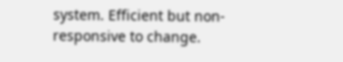system. Efficient but non-responsive to change.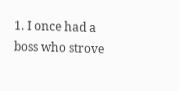1. I once had a boss who strove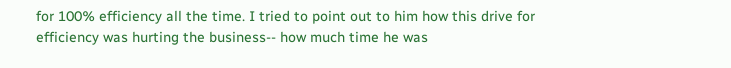for 100% efficiency all the time. I tried to point out to him how this drive for efficiency was hurting the business-- how much time he was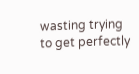wasting trying to get perfectly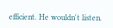efficient. He wouldn't listen.